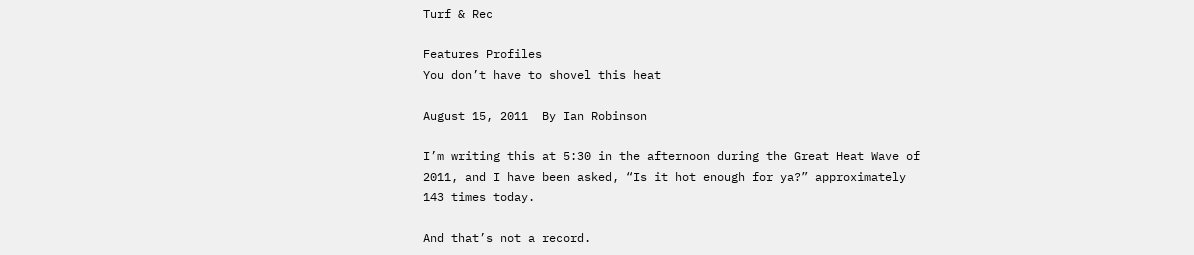Turf & Rec

Features Profiles
You don’t have to shovel this heat

August 15, 2011  By Ian Robinson

I’m writing this at 5:30 in the afternoon during the Great Heat Wave of
2011, and I have been asked, “Is it hot enough for ya?” approximately
143 times today.

And that’s not a record.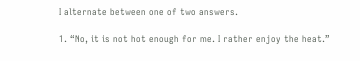I alternate between one of two answers.

1. “No, it is not hot enough for me. I rather enjoy the heat.”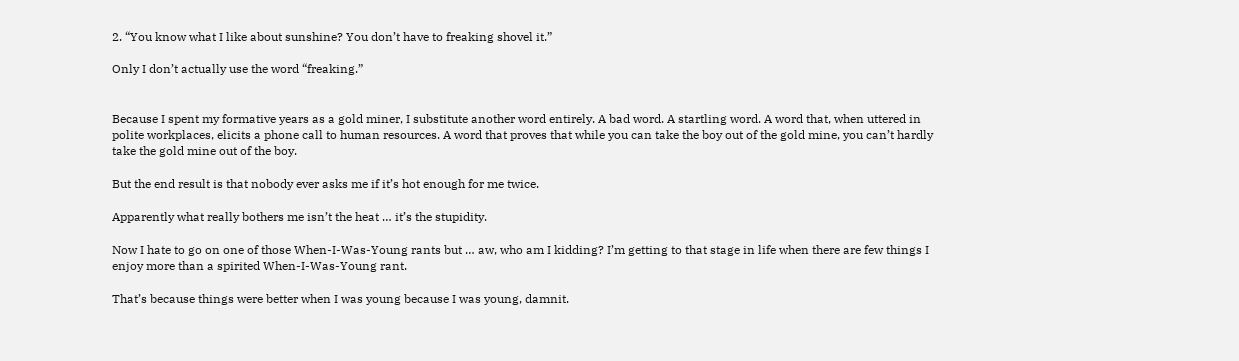2. “You know what I like about sunshine? You don’t have to freaking shovel it.”

Only I don’t actually use the word “freaking.”


Because I spent my formative years as a gold miner, I substitute another word entirely. A bad word. A startling word. A word that, when uttered in polite workplaces, elicits a phone call to human resources. A word that proves that while you can take the boy out of the gold mine, you can’t hardly take the gold mine out of the boy.

But the end result is that nobody ever asks me if it’s hot enough for me twice.

Apparently what really bothers me isn’t the heat … it’s the stupidity.

Now I hate to go on one of those When-I-Was-Young rants but … aw, who am I kidding? I’m getting to that stage in life when there are few things I enjoy more than a spirited When-I-Was-Young rant.

That’s because things were better when I was young because I was young, damnit.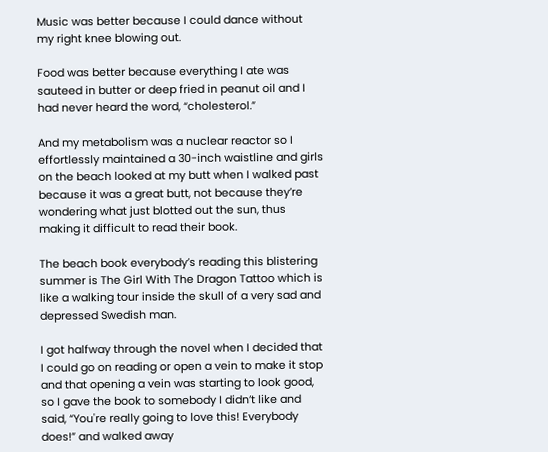Music was better because I could dance without my right knee blowing out.

Food was better because everything I ate was sauteed in butter or deep fried in peanut oil and I had never heard the word, “cholesterol.”

And my metabolism was a nuclear reactor so I effortlessly maintained a 30-inch waistline and girls on the beach looked at my butt when I walked past because it was a great butt, not because they’re wondering what just blotted out the sun, thus making it difficult to read their book.

The beach book everybody’s reading this blistering summer is The Girl With The Dragon Tattoo which is like a walking tour inside the skull of a very sad and depressed Swedish man.

I got halfway through the novel when I decided that I could go on reading or open a vein to make it stop and that opening a vein was starting to look good, so I gave the book to somebody I didn’t like and said, “You're really going to love this! Everybody does!” and walked away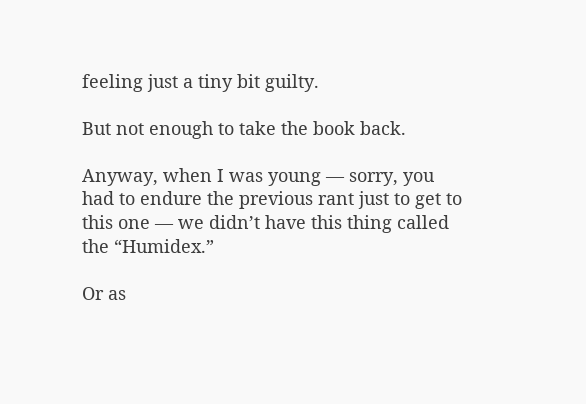feeling just a tiny bit guilty.

But not enough to take the book back.

Anyway, when I was young — sorry, you had to endure the previous rant just to get to this one — we didn’t have this thing called the “Humidex.”

Or as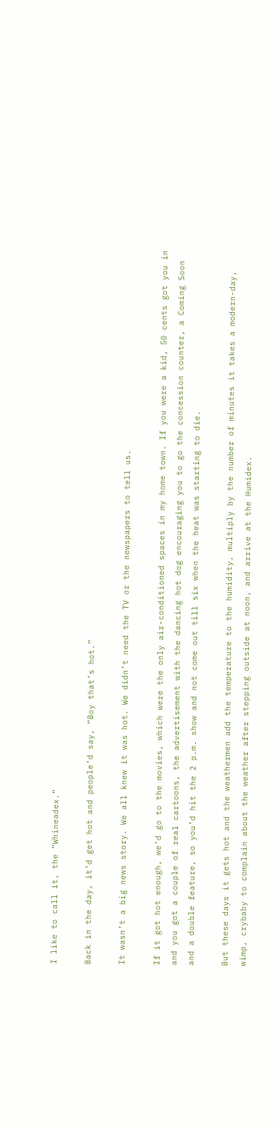I like to call it, the “Whineadex.”

Back in the day, it’d get hot and people’d say, “Boy that’s hot.”

It wasn’t a big news story. We all knew it was hot. We didn’t need the TV or the newspapers to tell us.

If it got hot enough, we’d go to the movies, which were the only air-conditioned spaces in my home town. If you were a kid, 50 cents got you in and you got a couple of real cartoons, the advertisement with the dancing hot dog encouraging you to go the concession counter, a Coming Soon and a double feature, so you’d hit the 2 p.m. show and not come out till six when the heat was starting to die.

But these days it gets hot and the weathermen add the temperature to the humidity, multiply by the number of minutes it takes a modern-day, wimp, crybaby to complain about the weather after stepping outside at noon, and arrive at the Humidex.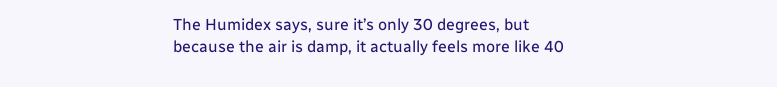The Humidex says, sure it’s only 30 degrees, but because the air is damp, it actually feels more like 40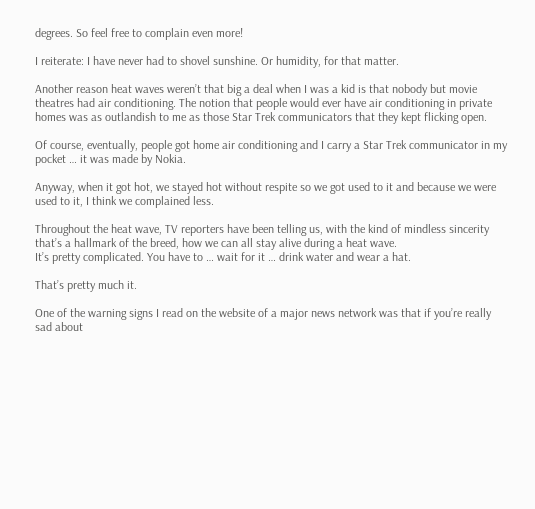degrees. So feel free to complain even more!

I reiterate: I have never had to shovel sunshine. Or humidity, for that matter.

Another reason heat waves weren’t that big a deal when I was a kid is that nobody but movie theatres had air conditioning. The notion that people would ever have air conditioning in private homes was as outlandish to me as those Star Trek communicators that they kept flicking open.

Of course, eventually, people got home air conditioning and I carry a Star Trek communicator in my pocket … it was made by Nokia.

Anyway, when it got hot, we stayed hot without respite so we got used to it and because we were used to it, I think we complained less.

Throughout the heat wave, TV reporters have been telling us, with the kind of mindless sincerity that’s a hallmark of the breed, how we can all stay alive during a heat wave.
It’s pretty complicated. You have to … wait for it … drink water and wear a hat.

That’s pretty much it.

One of the warning signs I read on the website of a major news network was that if you’re really sad about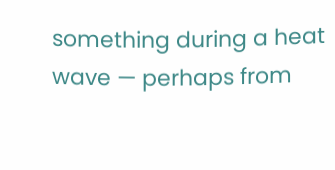something during a heat wave — perhaps from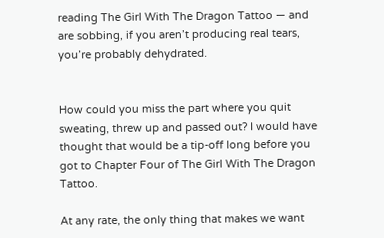reading The Girl With The Dragon Tattoo — and are sobbing, if you aren’t producing real tears, you’re probably dehydrated.


How could you miss the part where you quit sweating, threw up and passed out? I would have thought that would be a tip-off long before you got to Chapter Four of The Girl With The Dragon Tattoo.

At any rate, the only thing that makes we want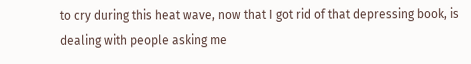to cry during this heat wave, now that I got rid of that depressing book, is dealing with people asking me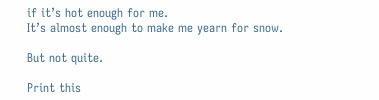if it’s hot enough for me.
It’s almost enough to make me yearn for snow.

But not quite.

Print this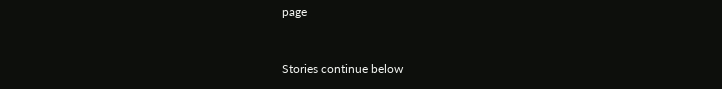page


Stories continue below